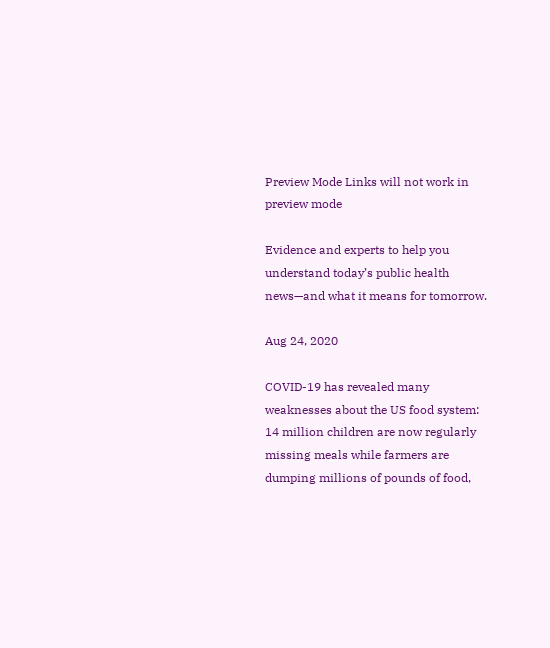Preview Mode Links will not work in preview mode

Evidence and experts to help you understand today’s public health news—and what it means for tomorrow.

Aug 24, 2020

COVID-19 has revealed many weaknesses about the US food system: 14 million children are now regularly missing meals while farmers are dumping millions of pounds of food,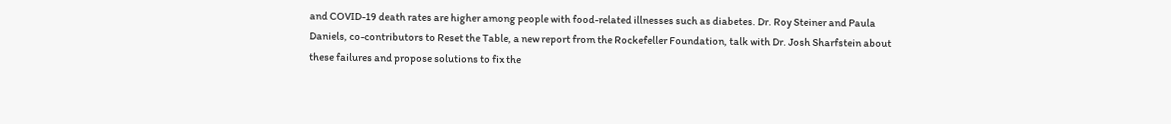and COVID-19 death rates are higher among people with food-related illnesses such as diabetes. Dr. Roy Steiner and Paula Daniels, co-contributors to Reset the Table, a new report from the Rockefeller Foundation, talk with Dr. Josh Sharfstein about these failures and propose solutions to fix the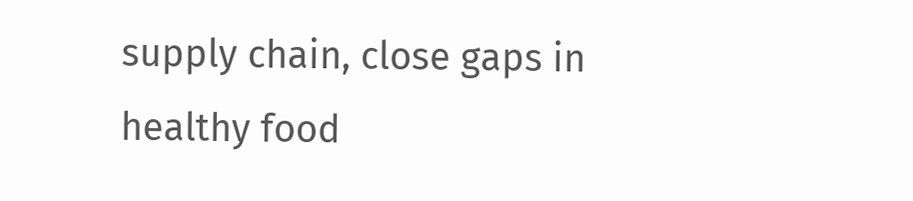supply chain, close gaps in healthy food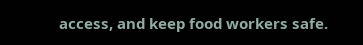access, and keep food workers safe.